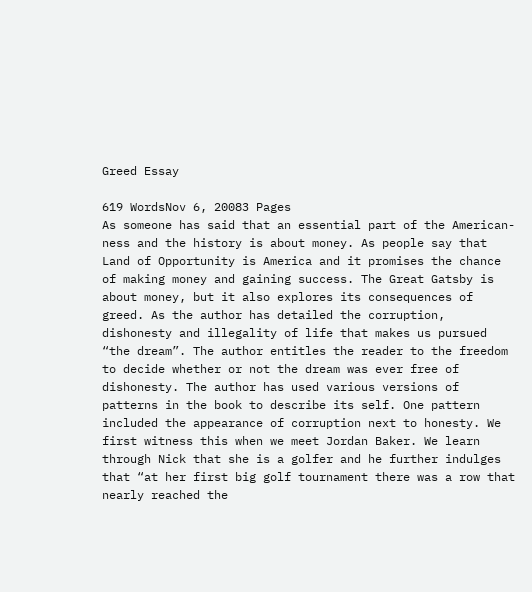Greed Essay

619 WordsNov 6, 20083 Pages
As someone has said that an essential part of the American-ness and the history is about money. As people say that Land of Opportunity is America and it promises the chance of making money and gaining success. The Great Gatsby is about money, but it also explores its consequences of greed. As the author has detailed the corruption, dishonesty and illegality of life that makes us pursued “the dream”. The author entitles the reader to the freedom to decide whether or not the dream was ever free of dishonesty. The author has used various versions of patterns in the book to describe its self. One pattern included the appearance of corruption next to honesty. We first witness this when we meet Jordan Baker. We learn through Nick that she is a golfer and he further indulges that “at her first big golf tournament there was a row that nearly reached the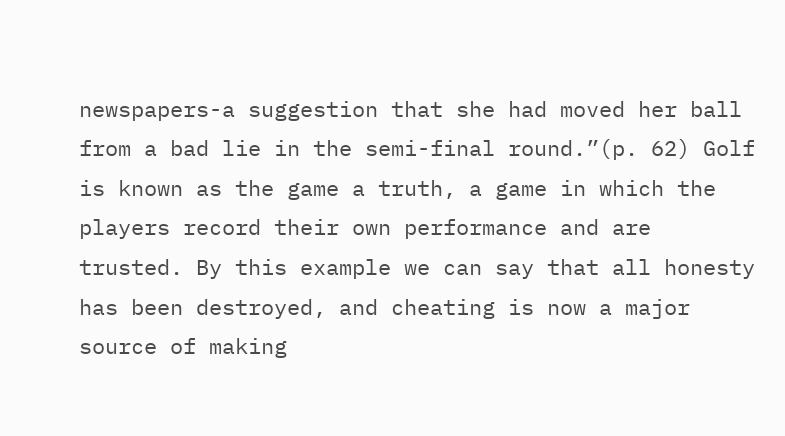newspapers-a suggestion that she had moved her ball from a bad lie in the semi-final round.”(p. 62) Golf is known as the game a truth, a game in which the players record their own performance and are trusted. By this example we can say that all honesty has been destroyed, and cheating is now a major source of making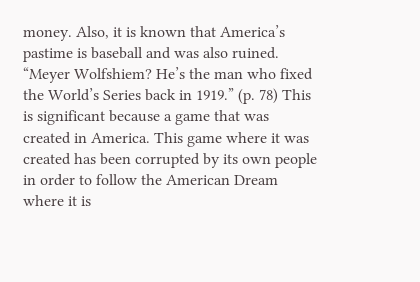money. Also, it is known that America’s pastime is baseball and was also ruined. “Meyer Wolfshiem? He’s the man who fixed the World’s Series back in 1919.” (p. 78) This is significant because a game that was created in America. This game where it was created has been corrupted by its own people in order to follow the American Dream where it is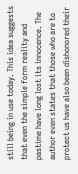still being in use today. This idea suggests that even the simple form reality and pastime have long lost its innocence. The author even states that those who are to protect us have also been dishonored their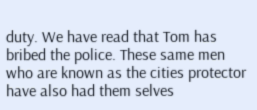duty. We have read that Tom has bribed the police. These same men who are known as the cities protector have also had them selves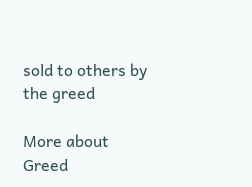sold to others by the greed

More about Greed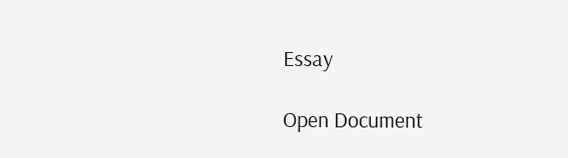Essay

Open Document